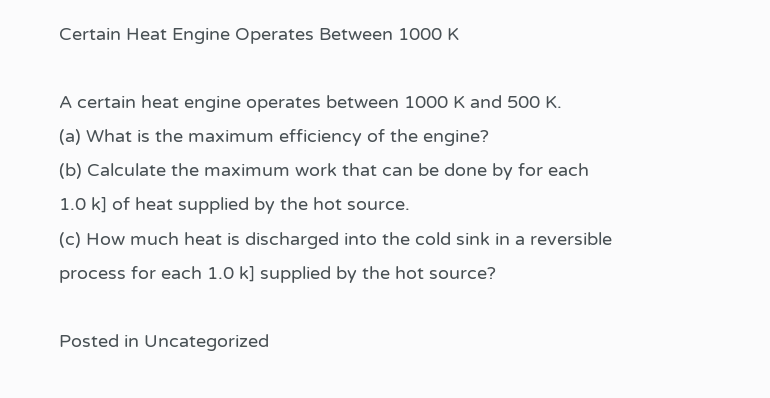Certain Heat Engine Operates Between 1000 K

A certain heat engine operates between 1000 K and 500 K.
(a) What is the maximum efficiency of the engine?
(b) Calculate the maximum work that can be done by for each 1.0 k] of heat supplied by the hot source.
(c) How much heat is discharged into the cold sink in a reversible process for each 1.0 k] supplied by the hot source?

Posted in Uncategorized